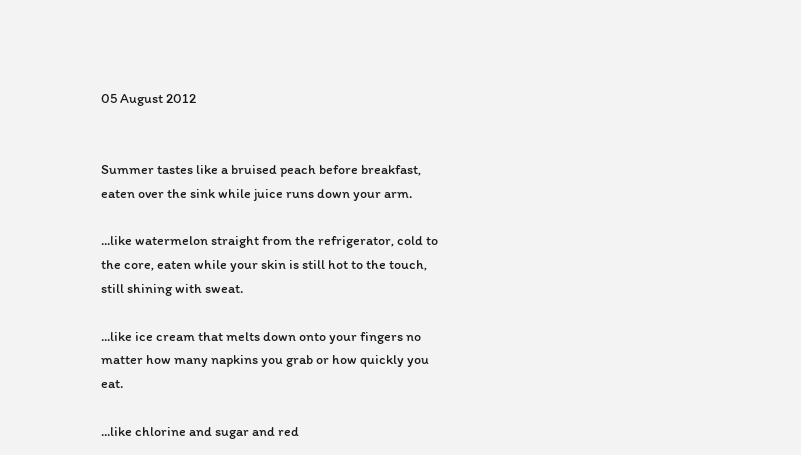05 August 2012


Summer tastes like a bruised peach before breakfast, eaten over the sink while juice runs down your arm.

...like watermelon straight from the refrigerator, cold to the core, eaten while your skin is still hot to the touch, still shining with sweat.

...like ice cream that melts down onto your fingers no matter how many napkins you grab or how quickly you eat.

...like chlorine and sugar and red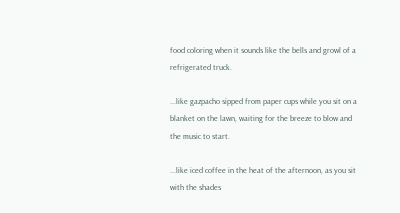food coloring when it sounds like the bells and growl of a refrigerated truck.

...like gazpacho sipped from paper cups while you sit on a blanket on the lawn, waiting for the breeze to blow and the music to start.

...like iced coffee in the heat of the afternoon, as you sit with the shades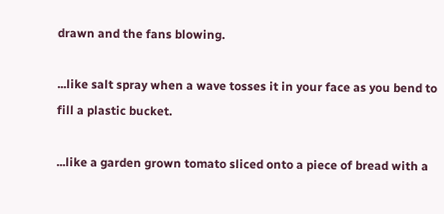drawn and the fans blowing.

...like salt spray when a wave tosses it in your face as you bend to fill a plastic bucket.

...like a garden grown tomato sliced onto a piece of bread with a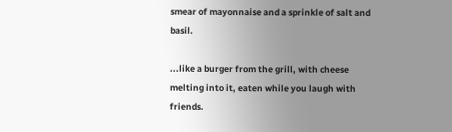smear of mayonnaise and a sprinkle of salt and basil.

...like a burger from the grill, with cheese melting into it, eaten while you laugh with friends.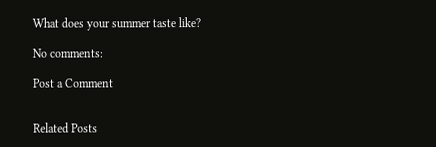What does your summer taste like?

No comments:

Post a Comment


Related Posts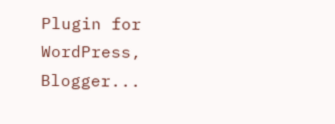Plugin for WordPress, Blogger...